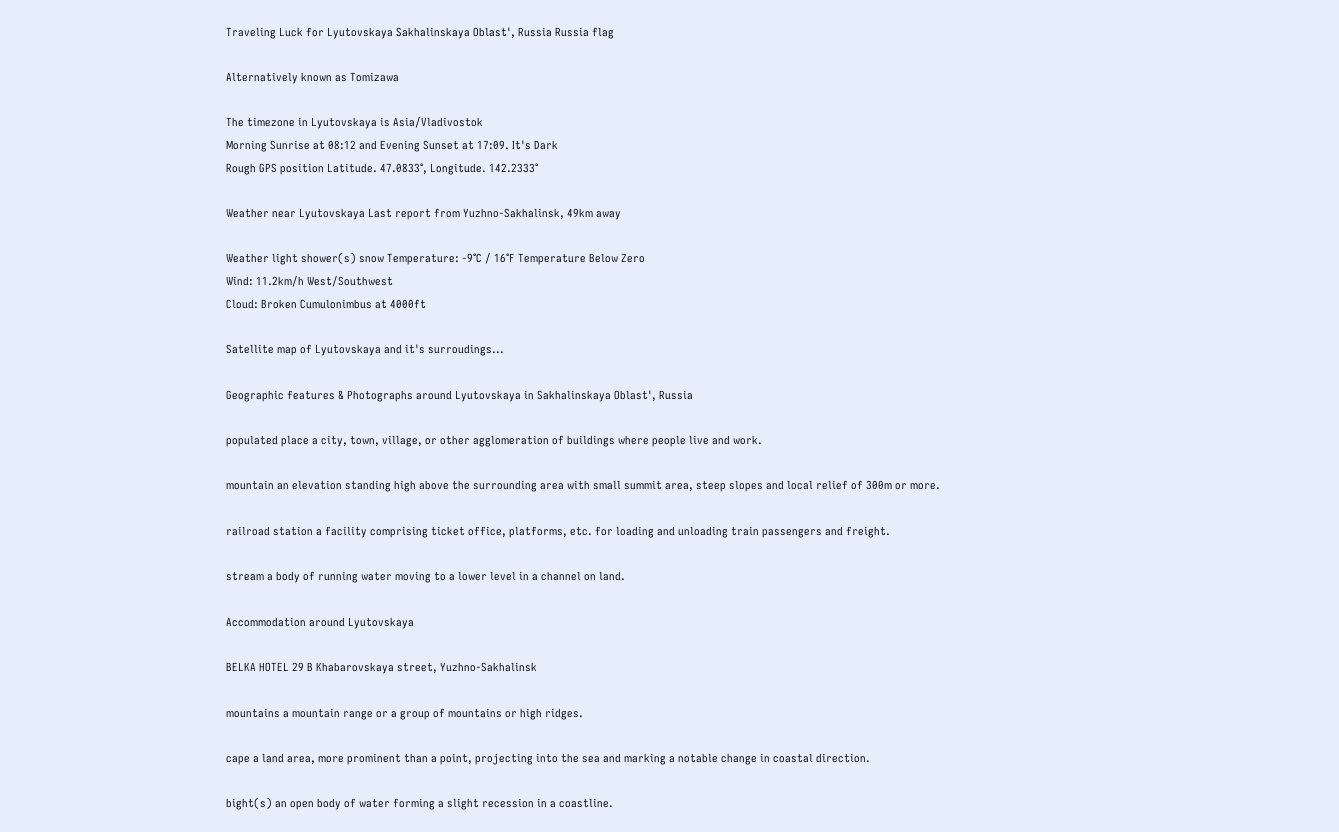Traveling Luck for Lyutovskaya Sakhalinskaya Oblast', Russia Russia flag

Alternatively known as Tomizawa

The timezone in Lyutovskaya is Asia/Vladivostok
Morning Sunrise at 08:12 and Evening Sunset at 17:09. It's Dark
Rough GPS position Latitude. 47.0833°, Longitude. 142.2333°

Weather near Lyutovskaya Last report from Yuzhno-Sakhalinsk, 49km away

Weather light shower(s) snow Temperature: -9°C / 16°F Temperature Below Zero
Wind: 11.2km/h West/Southwest
Cloud: Broken Cumulonimbus at 4000ft

Satellite map of Lyutovskaya and it's surroudings...

Geographic features & Photographs around Lyutovskaya in Sakhalinskaya Oblast', Russia

populated place a city, town, village, or other agglomeration of buildings where people live and work.

mountain an elevation standing high above the surrounding area with small summit area, steep slopes and local relief of 300m or more.

railroad station a facility comprising ticket office, platforms, etc. for loading and unloading train passengers and freight.

stream a body of running water moving to a lower level in a channel on land.

Accommodation around Lyutovskaya

BELKA HOTEL 29 B Khabarovskaya street, Yuzhno-Sakhalinsk

mountains a mountain range or a group of mountains or high ridges.

cape a land area, more prominent than a point, projecting into the sea and marking a notable change in coastal direction.

bight(s) an open body of water forming a slight recession in a coastline.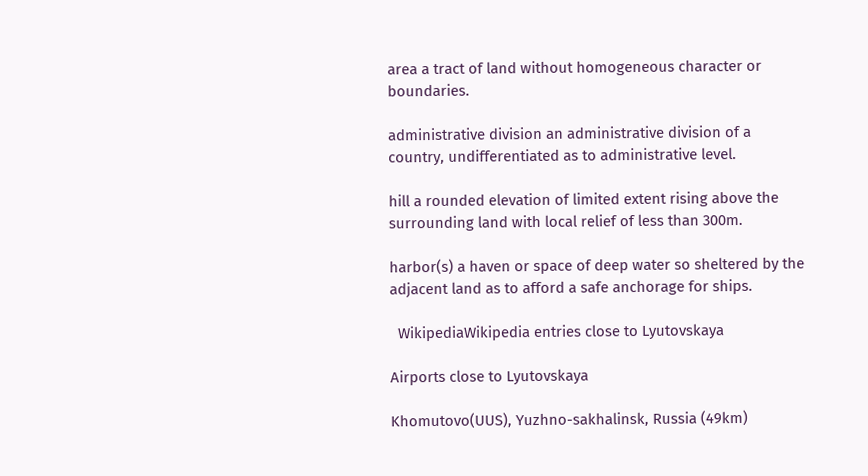area a tract of land without homogeneous character or boundaries.

administrative division an administrative division of a country, undifferentiated as to administrative level.

hill a rounded elevation of limited extent rising above the surrounding land with local relief of less than 300m.

harbor(s) a haven or space of deep water so sheltered by the adjacent land as to afford a safe anchorage for ships.

  WikipediaWikipedia entries close to Lyutovskaya

Airports close to Lyutovskaya

Khomutovo(UUS), Yuzhno-sakhalinsk, Russia (49km)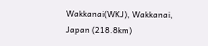Wakkanai(WKJ), Wakkanai, Japan (218.8km)